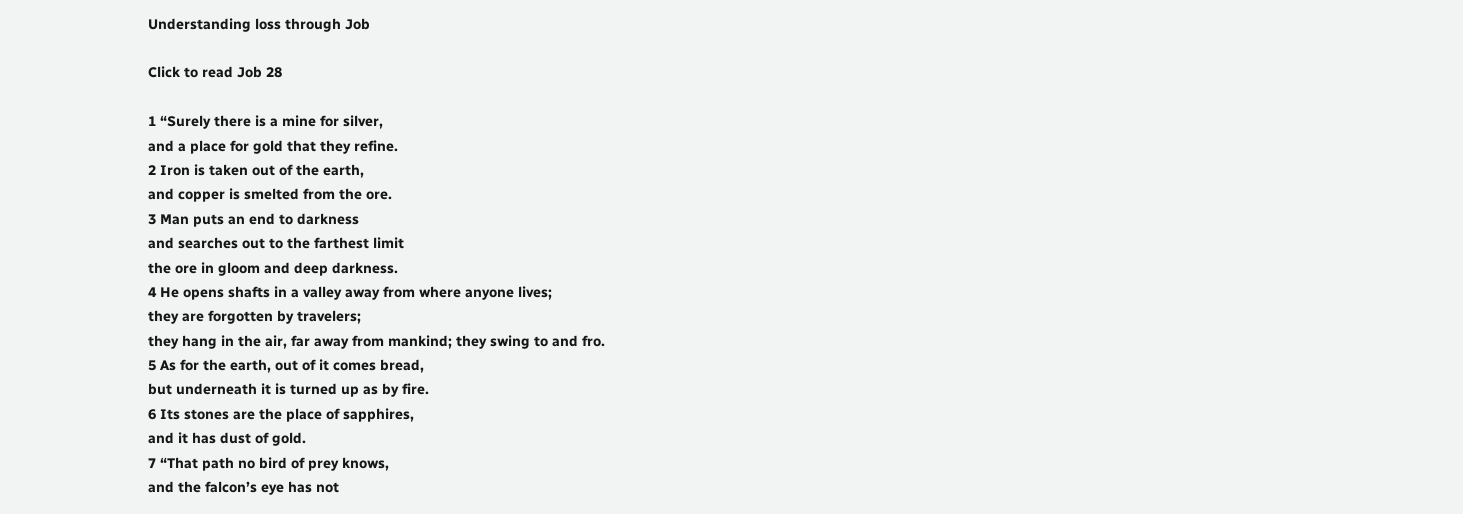Understanding loss through Job

Click to read Job 28

1 “Surely there is a mine for silver,
and a place for gold that they refine.
2 Iron is taken out of the earth,
and copper is smelted from the ore.
3 Man puts an end to darkness
and searches out to the farthest limit
the ore in gloom and deep darkness.
4 He opens shafts in a valley away from where anyone lives;
they are forgotten by travelers;
they hang in the air, far away from mankind; they swing to and fro.
5 As for the earth, out of it comes bread,
but underneath it is turned up as by fire.
6 Its stones are the place of sapphires,
and it has dust of gold.
7 “That path no bird of prey knows,
and the falcon’s eye has not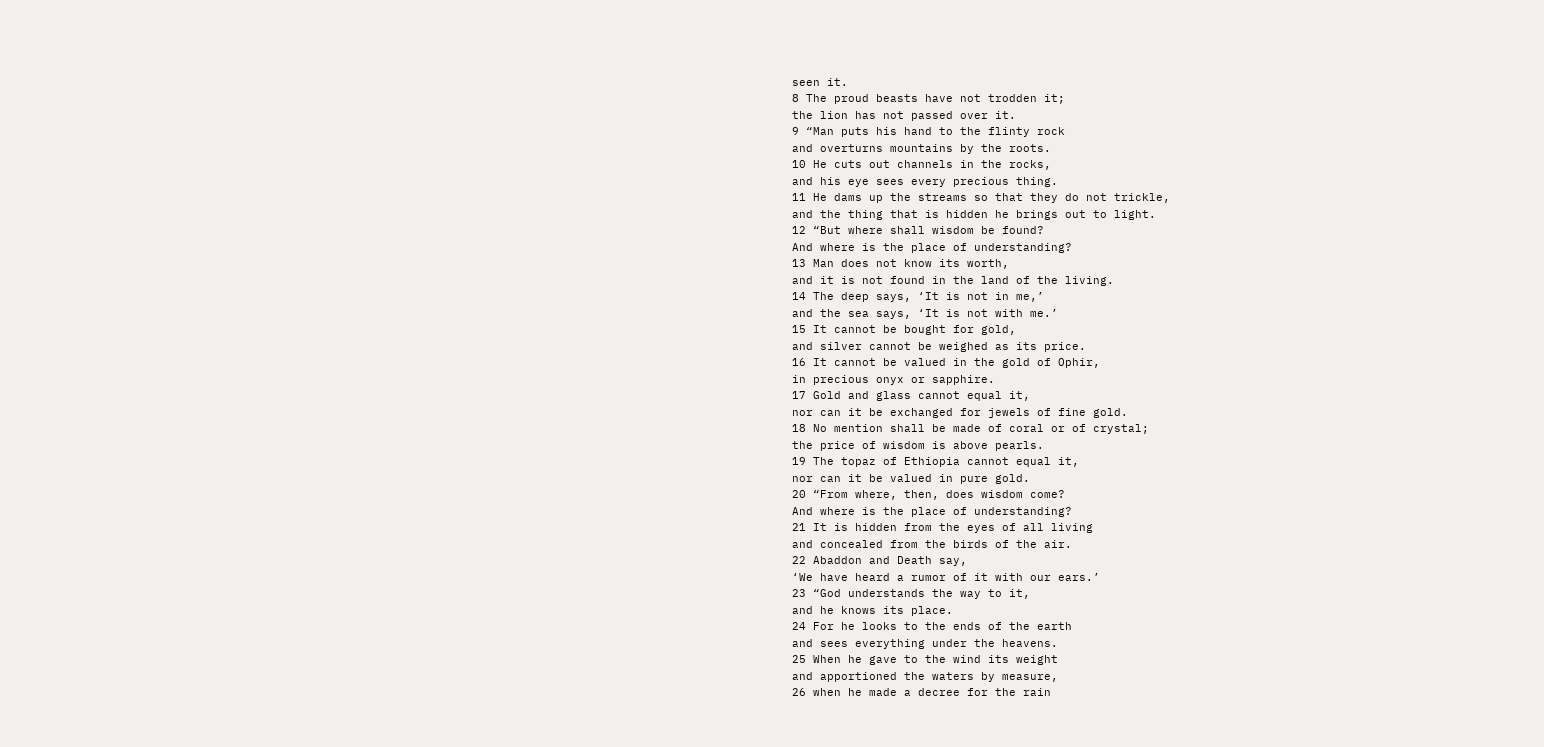seen it.
8 The proud beasts have not trodden it;
the lion has not passed over it.
9 “Man puts his hand to the flinty rock
and overturns mountains by the roots.
10 He cuts out channels in the rocks,
and his eye sees every precious thing.
11 He dams up the streams so that they do not trickle,
and the thing that is hidden he brings out to light.
12 “But where shall wisdom be found?
And where is the place of understanding?
13 Man does not know its worth,
and it is not found in the land of the living.
14 The deep says, ‘It is not in me,’
and the sea says, ‘It is not with me.’
15 It cannot be bought for gold,
and silver cannot be weighed as its price.
16 It cannot be valued in the gold of Ophir,
in precious onyx or sapphire.
17 Gold and glass cannot equal it,
nor can it be exchanged for jewels of fine gold.
18 No mention shall be made of coral or of crystal;
the price of wisdom is above pearls.
19 The topaz of Ethiopia cannot equal it,
nor can it be valued in pure gold.
20 “From where, then, does wisdom come?
And where is the place of understanding?
21 It is hidden from the eyes of all living
and concealed from the birds of the air.
22 Abaddon and Death say,
‘We have heard a rumor of it with our ears.’
23 “God understands the way to it,
and he knows its place.
24 For he looks to the ends of the earth
and sees everything under the heavens.
25 When he gave to the wind its weight
and apportioned the waters by measure,
26 when he made a decree for the rain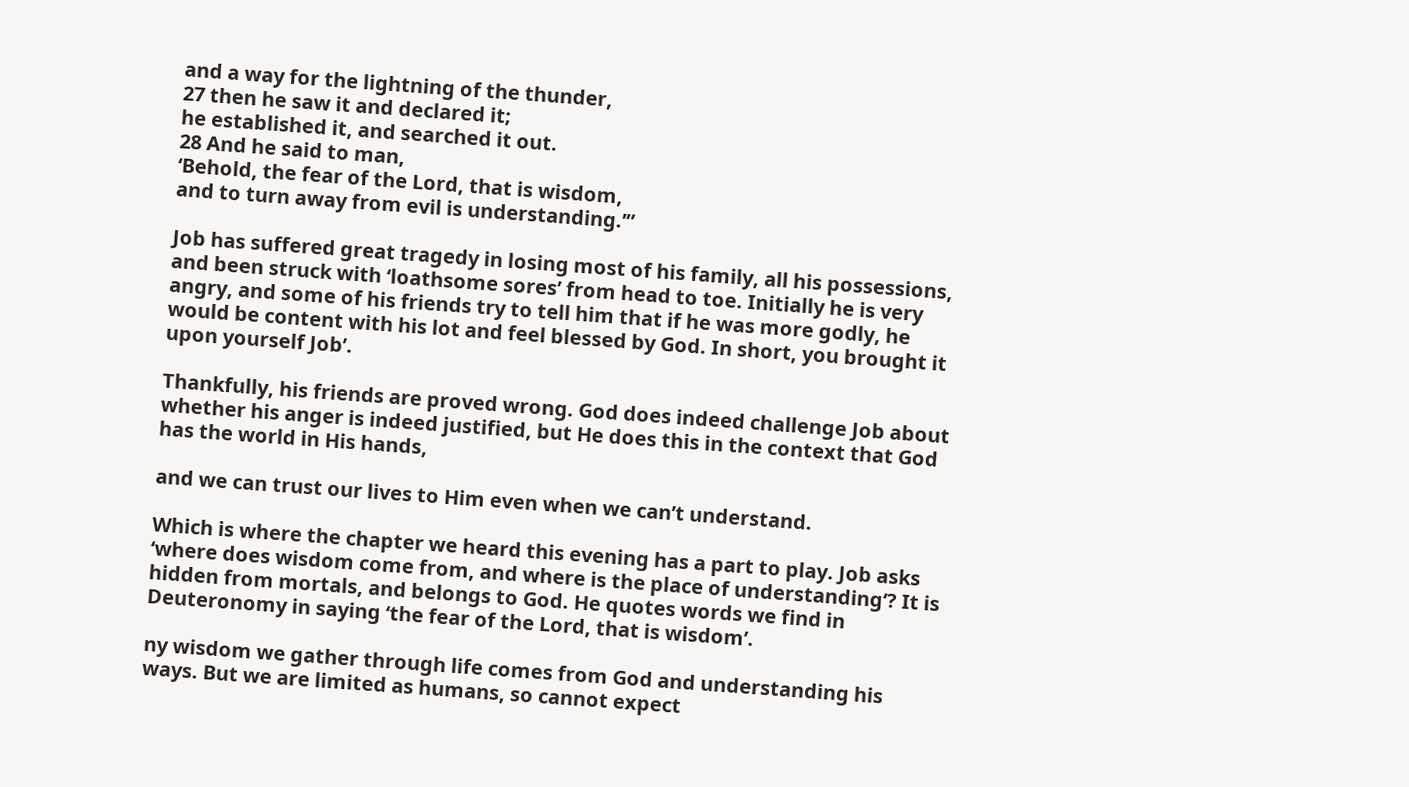and a way for the lightning of the thunder,
27 then he saw it and declared it;
he established it, and searched it out.
28 And he said to man,
‘Behold, the fear of the Lord, that is wisdom,
and to turn away from evil is understanding.’”

Job has suffered great tragedy in losing most of his family, all his possessions, and been struck with ‘loathsome sores’ from head to toe. Initially he is very angry, and some of his friends try to tell him that if he was more godly, he would be content with his lot and feel blessed by God. In short, you brought it upon yourself Job’.

Thankfully, his friends are proved wrong. God does indeed challenge Job about whether his anger is indeed justified, but He does this in the context that God has the world in His hands,

and we can trust our lives to Him even when we can’t understand.

Which is where the chapter we heard this evening has a part to play. Job asks ‘where does wisdom come from, and where is the place of understanding‘? It is hidden from mortals, and belongs to God. He quotes words we find in Deuteronomy in saying ‘the fear of the Lord, that is wisdom’.

ny wisdom we gather through life comes from God and understanding his ways. But we are limited as humans, so cannot expect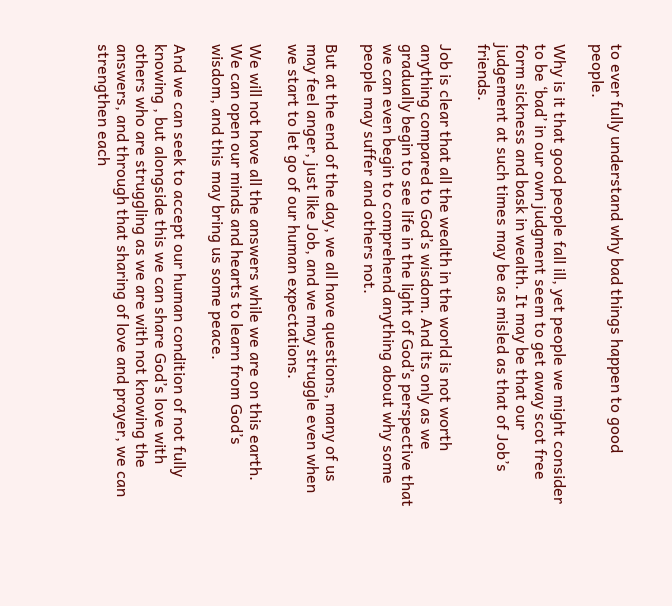to ever fully understand why bad things happen to good people.

Why is it that good people fall ill, yet people we might consider to be ‘bad’ in our own judgment seem to get away scot free form sickness and bask in wealth. It may be that our judgement at such times may be as misled as that of Job’s friends.

Job is clear that all the wealth in the world is not worth anything compared to God’s wisdom. And its only as we gradually begin to see life in the light of God’s perspective that we can even begin to comprehend anything about why some people may suffer and others not.

But at the end of the day, we all have questions, many of us may feel anger, just like Job, and we may struggle even when we start to let go of our human expectations.

We will not have all the answers while we are on this earth. We can open our minds and hearts to learn from God’s wisdom, and this may bring us some peace.

And we can seek to accept our human condition of not fully knowing , but alongside this we can share God’s love with others who are struggling as we are with not knowing the answers, and through that sharing of love and prayer, we can strengthen each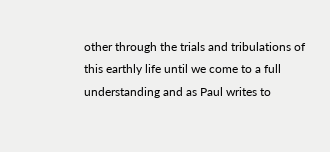other through the trials and tribulations of this earthly life until we come to a full understanding and as Paul writes to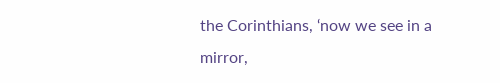the Corinthians, ‘now we see in a mirror,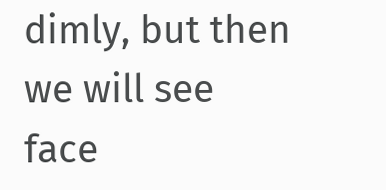dimly, but then we will see face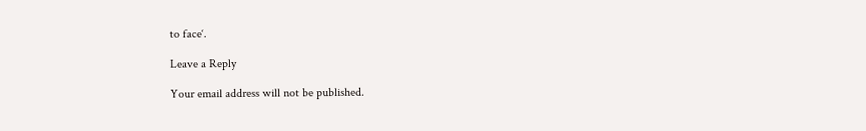to face‘.

Leave a Reply

Your email address will not be published.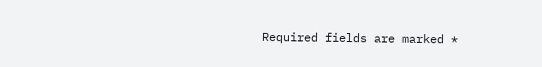Required fields are marked *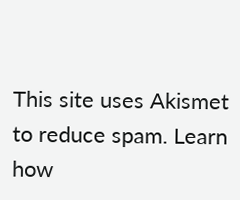This site uses Akismet to reduce spam. Learn how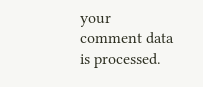your comment data is processed.